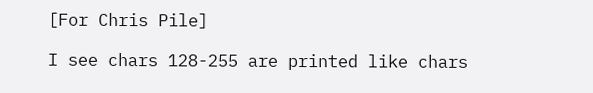[For Chris Pile]

I see chars 128-255 are printed like chars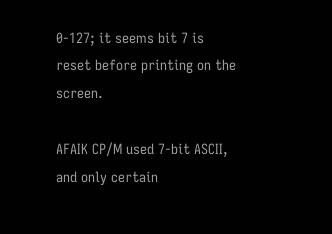0-127; it seems bit 7 is
reset before printing on the screen.

AFAIK CP/M used 7-bit ASCII, and only certain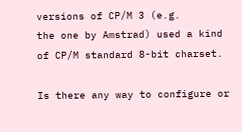versions of CP/M 3 (e.g.
the one by Amstrad) used a kind of CP/M standard 8-bit charset.

Is there any way to configure or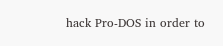hack Pro-DOS in order to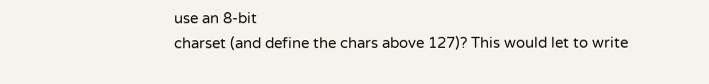use an 8-bit
charset (and define the chars above 127)? This would let to write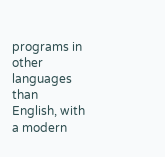programs in other languages than English, with a modern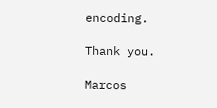encoding.

Thank you.

Marcos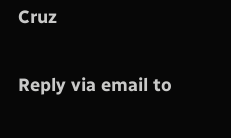Cruz

Reply via email to